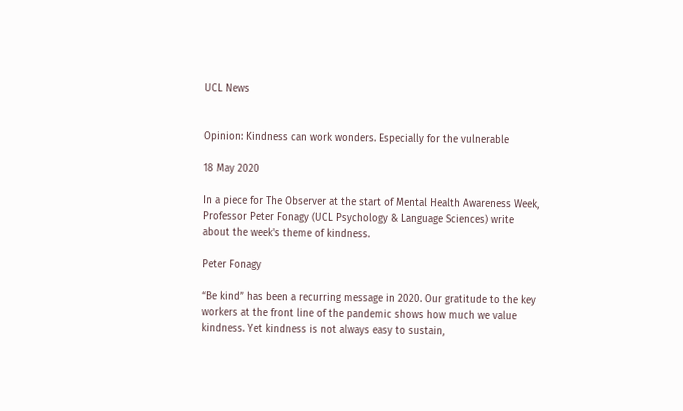UCL News


Opinion: Kindness can work wonders. Especially for the vulnerable

18 May 2020

In a piece for The Observer at the start of Mental Health Awareness Week, Professor Peter Fonagy (UCL Psychology & Language Sciences) write about the week's theme of kindness.

Peter Fonagy

“Be kind” has been a recurring message in 2020. Our gratitude to the key workers at the front line of the pandemic shows how much we value kindness. Yet kindness is not always easy to sustain,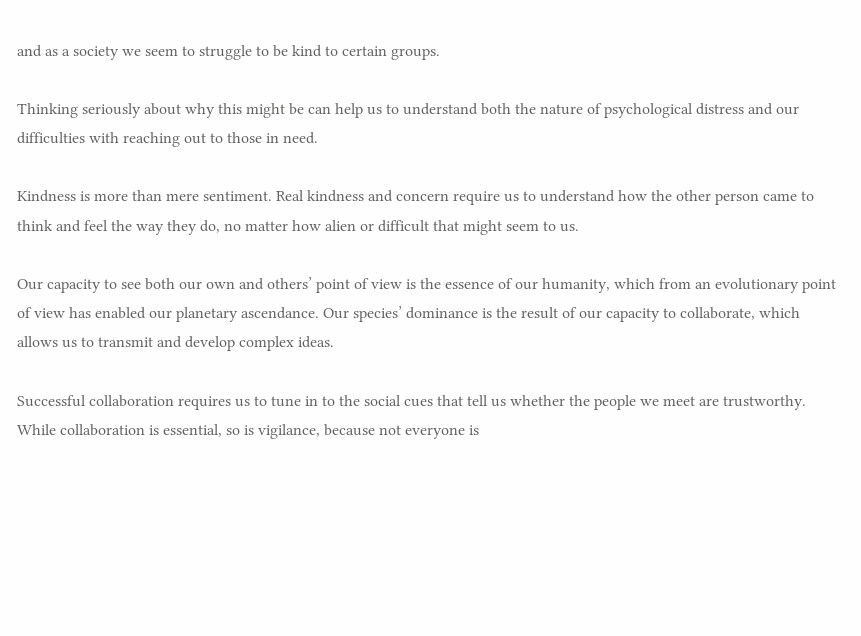and as a society we seem to struggle to be kind to certain groups.

Thinking seriously about why this might be can help us to understand both the nature of psychological distress and our difficulties with reaching out to those in need.

Kindness is more than mere sentiment. Real kindness and concern require us to understand how the other person came to think and feel the way they do, no matter how alien or difficult that might seem to us.

Our capacity to see both our own and others’ point of view is the essence of our humanity, which from an evolutionary point of view has enabled our planetary ascendance. Our species’ dominance is the result of our capacity to collaborate, which allows us to transmit and develop complex ideas.

Successful collaboration requires us to tune in to the social cues that tell us whether the people we meet are trustworthy. While collaboration is essential, so is vigilance, because not everyone is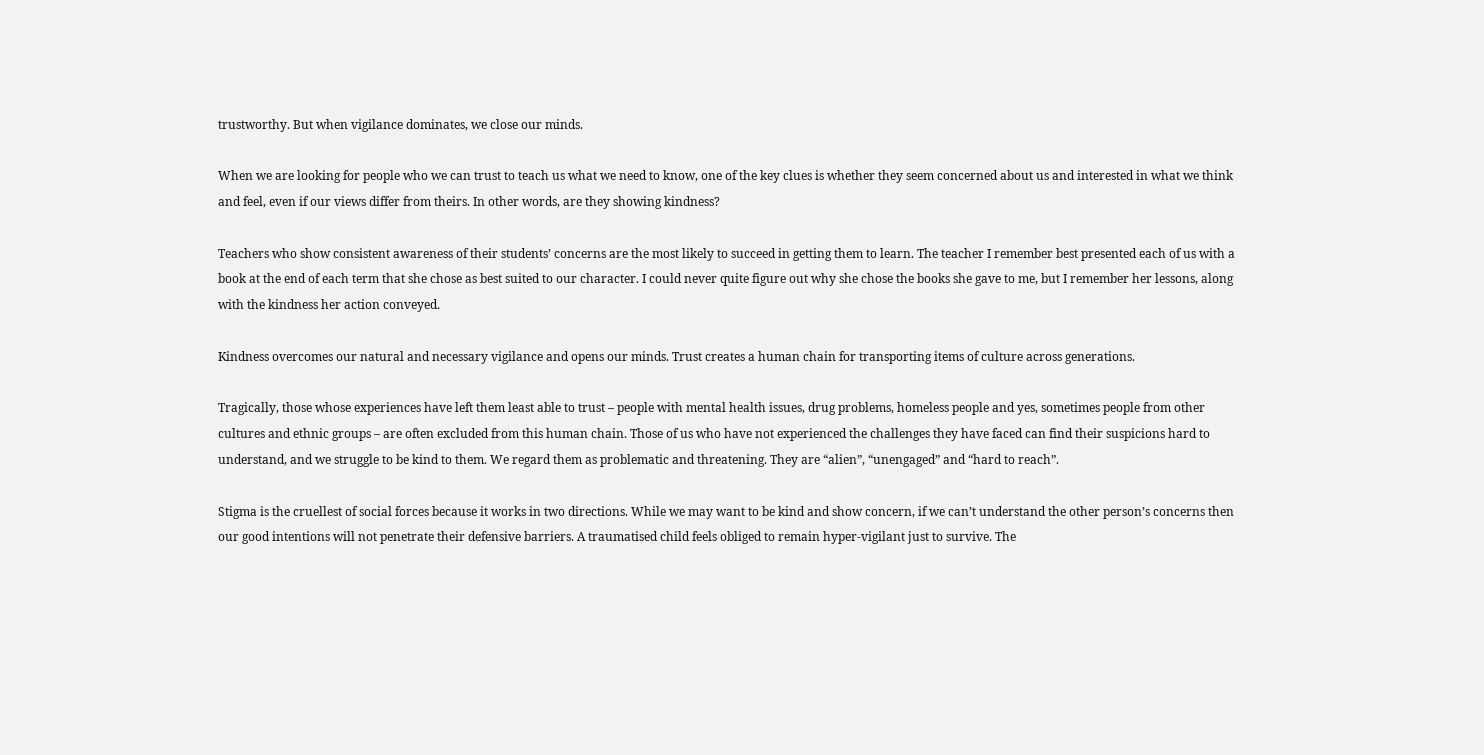trustworthy. But when vigilance dominates, we close our minds.

When we are looking for people who we can trust to teach us what we need to know, one of the key clues is whether they seem concerned about us and interested in what we think and feel, even if our views differ from theirs. In other words, are they showing kindness?

Teachers who show consistent awareness of their students’ concerns are the most likely to succeed in getting them to learn. The teacher I remember best presented each of us with a book at the end of each term that she chose as best suited to our character. I could never quite figure out why she chose the books she gave to me, but I remember her lessons, along with the kindness her action conveyed.

Kindness overcomes our natural and necessary vigilance and opens our minds. Trust creates a human chain for transporting items of culture across generations.

Tragically, those whose experiences have left them least able to trust – people with mental health issues, drug problems, homeless people and yes, sometimes people from other cultures and ethnic groups – are often excluded from this human chain. Those of us who have not experienced the challenges they have faced can find their suspicions hard to understand, and we struggle to be kind to them. We regard them as problematic and threatening. They are “alien”, “unengaged” and “hard to reach”.

Stigma is the cruellest of social forces because it works in two directions. While we may want to be kind and show concern, if we can’t understand the other person’s concerns then our good intentions will not penetrate their defensive barriers. A traumatised child feels obliged to remain hyper-vigilant just to survive. The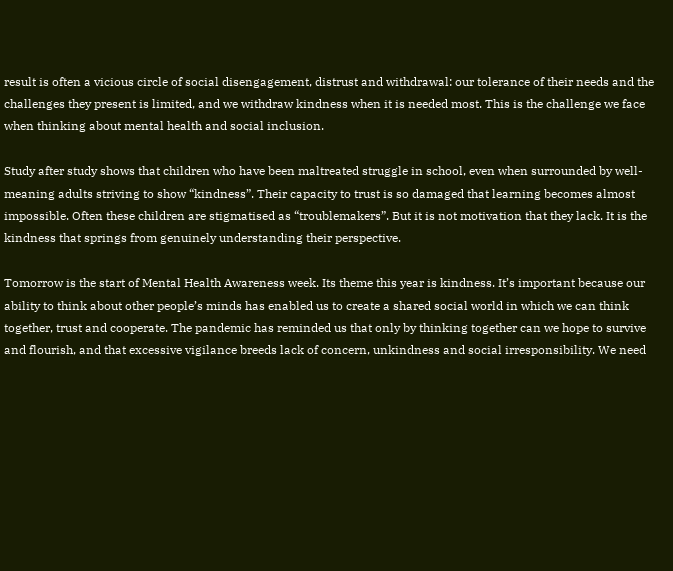result is often a vicious circle of social disengagement, distrust and withdrawal: our tolerance of their needs and the challenges they present is limited, and we withdraw kindness when it is needed most. This is the challenge we face when thinking about mental health and social inclusion.

Study after study shows that children who have been maltreated struggle in school, even when surrounded by well-meaning adults striving to show “kindness”. Their capacity to trust is so damaged that learning becomes almost impossible. Often these children are stigmatised as “troublemakers”. But it is not motivation that they lack. It is the kindness that springs from genuinely understanding their perspective.

Tomorrow is the start of Mental Health Awareness week. Its theme this year is kindness. It’s important because our ability to think about other people’s minds has enabled us to create a shared social world in which we can think together, trust and cooperate. The pandemic has reminded us that only by thinking together can we hope to survive and flourish, and that excessive vigilance breeds lack of concern, unkindness and social irresponsibility. We need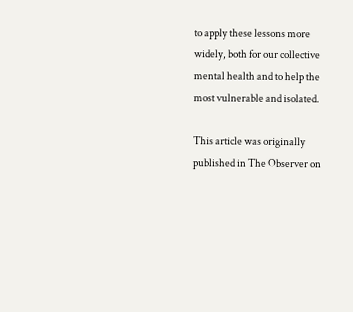to apply these lessons more widely, both for our collective mental health and to help the most vulnerable and isolated.

This article was originally published in The Observer on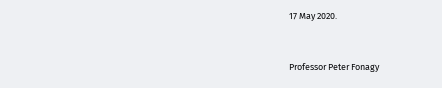17 May 2020.



Professor Peter Fonagy